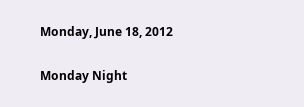Monday, June 18, 2012

Monday Night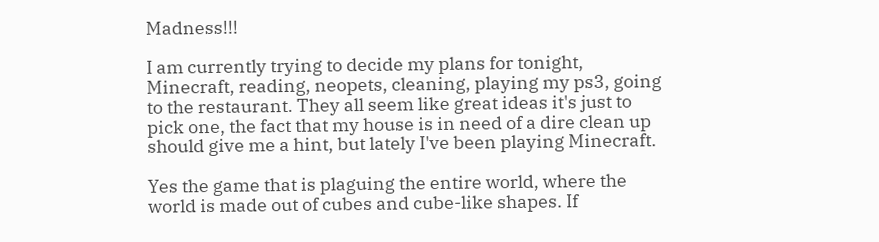Madness!!!

I am currently trying to decide my plans for tonight, Minecraft, reading, neopets, cleaning, playing my ps3, going to the restaurant. They all seem like great ideas it's just to pick one, the fact that my house is in need of a dire clean up should give me a hint, but lately I've been playing Minecraft.

Yes the game that is plaguing the entire world, where the world is made out of cubes and cube-like shapes. If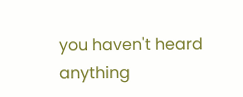you haven't heard anything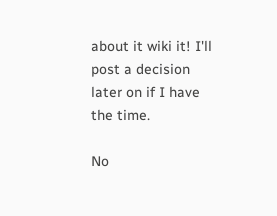about it wiki it! I'll post a decision later on if I have the time.

No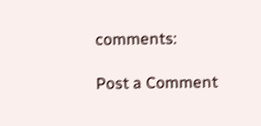comments:

Post a Comment